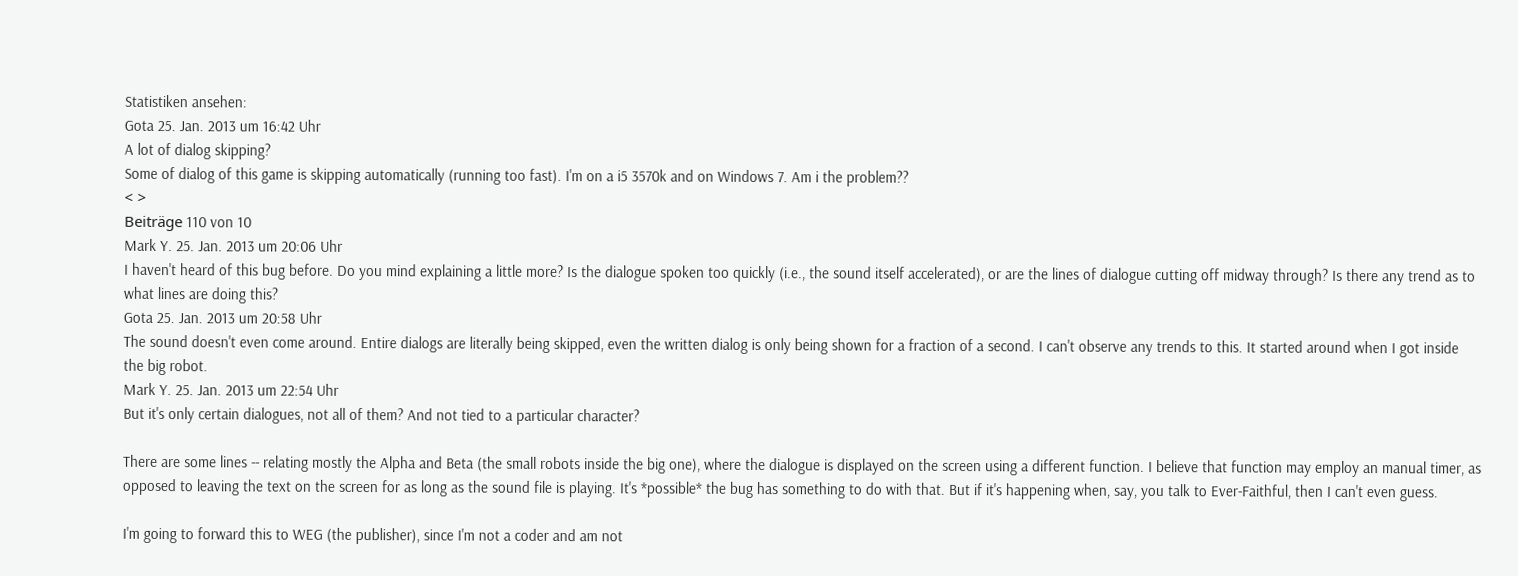Statistiken ansehen:
Gota 25. Jan. 2013 um 16:42 Uhr
A lot of dialog skipping?
Some of dialog of this game is skipping automatically (running too fast). I'm on a i5 3570k and on Windows 7. Am i the problem??
< >
Beiträge 110 von 10
Mark Y. 25. Jan. 2013 um 20:06 Uhr
I haven't heard of this bug before. Do you mind explaining a little more? Is the dialogue spoken too quickly (i.e., the sound itself accelerated), or are the lines of dialogue cutting off midway through? Is there any trend as to what lines are doing this?
Gota 25. Jan. 2013 um 20:58 Uhr
The sound doesn't even come around. Entire dialogs are literally being skipped, even the written dialog is only being shown for a fraction of a second. I can't observe any trends to this. It started around when I got inside the big robot.
Mark Y. 25. Jan. 2013 um 22:54 Uhr
But it's only certain dialogues, not all of them? And not tied to a particular character?

There are some lines -- relating mostly the Alpha and Beta (the small robots inside the big one), where the dialogue is displayed on the screen using a different function. I believe that function may employ an manual timer, as opposed to leaving the text on the screen for as long as the sound file is playing. It's *possible* the bug has something to do with that. But if it's happening when, say, you talk to Ever-Faithful, then I can't even guess.

I'm going to forward this to WEG (the publisher), since I'm not a coder and am not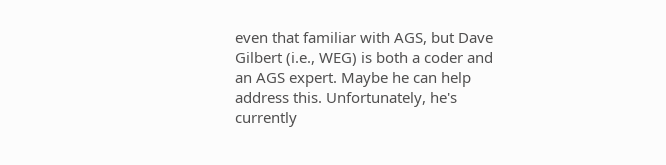even that familiar with AGS, but Dave Gilbert (i.e., WEG) is both a coder and an AGS expert. Maybe he can help address this. Unfortunately, he's currently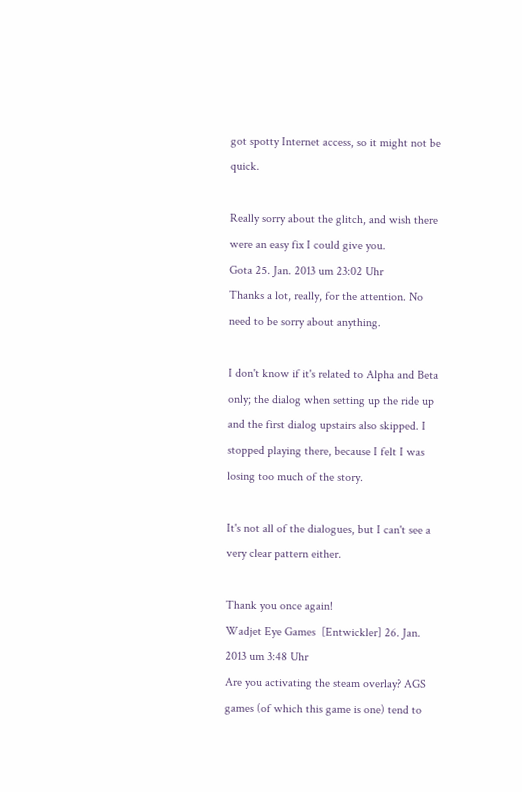got spotty Internet access, so it might not be quick.

Really sorry about the glitch, and wish there were an easy fix I could give you.
Gota 25. Jan. 2013 um 23:02 Uhr
Thanks a lot, really, for the attention. No need to be sorry about anything.

I don't know if it's related to Alpha and Beta only; the dialog when setting up the ride up and the first dialog upstairs also skipped. I stopped playing there, because I felt I was losing too much of the story.

It's not all of the dialogues, but I can't see a very clear pattern either.

Thank you once again!
Wadjet Eye Games  [Entwickler] 26. Jan. 2013 um 3:48 Uhr
Are you activating the steam overlay? AGS games (of which this game is one) tend to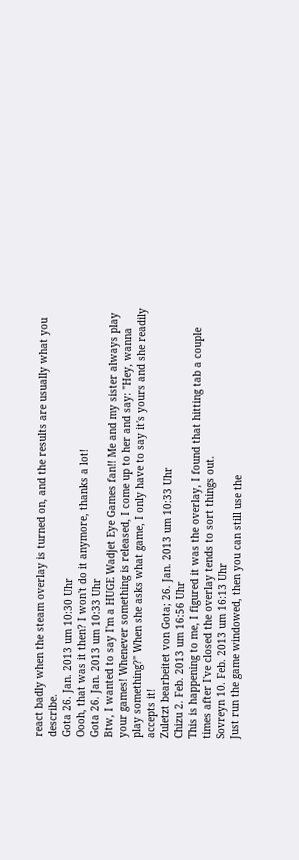react badly when the steam overlay is turned on, and the results are usually what you describe.
Gota 26. Jan. 2013 um 10:30 Uhr
Oooh, that was it then? I won't do it anymore, thanks a lot!
Gota 26. Jan. 2013 um 10:33 Uhr
Btw, I wanted to say I'm a HUGE Wadjet Eye Games fan!! Me and my sister always play your games! Whenever something is released, I come up to her and say: "Hey, wanna play something?" When she asks what game, I only have to say it's yours and she readily accepts it!
Zuletzt bearbeitet von Gota; 26. Jan. 2013 um 10:33 Uhr
Chizu 2. Feb. 2013 um 16:56 Uhr
This is happening to me, I figured it was the overlay, I found that hitting tab a couple times after I've closed the overlay tends to sort things out.
Sovreyn 10. Feb. 2013 um 16:13 Uhr
Just run the game windowed, then you can still use the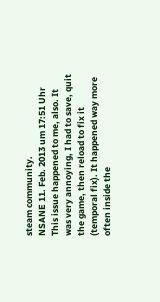steam community.
NSANE 11. Feb. 2013 um 17:51 Uhr
This issue happened to me, also. It was very annoying, I had to save, quit the game, then reload to fix it (temporal fix). It happened way more often inside the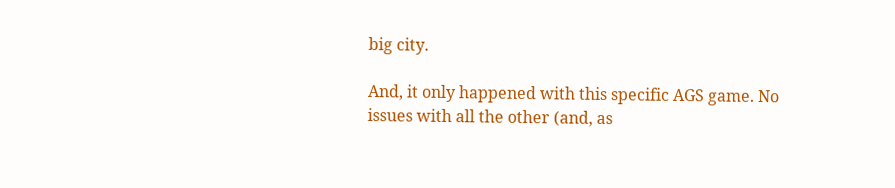big city.

And, it only happened with this specific AGS game. No issues with all the other (and, as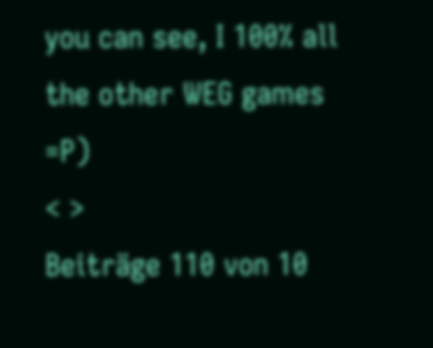you can see, I 100% all the other WEG games =P)
< >
Beiträge 110 von 10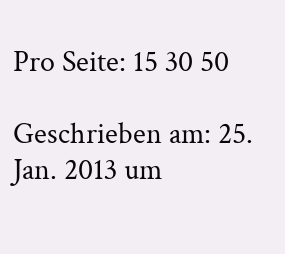Pro Seite: 15 30 50

Geschrieben am: 25. Jan. 2013 um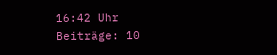16:42 Uhr
Beiträge: 10